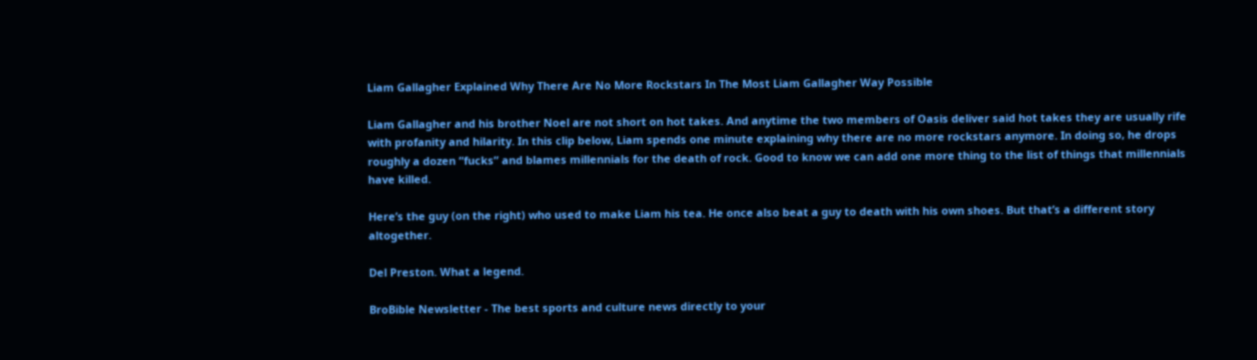Liam Gallagher Explained Why There Are No More Rockstars In The Most Liam Gallagher Way Possible

Liam Gallagher and his brother Noel are not short on hot takes. And anytime the two members of Oasis deliver said hot takes they are usually rife with profanity and hilarity. In this clip below, Liam spends one minute explaining why there are no more rockstars anymore. In doing so, he drops roughly a dozen “fucks” and blames millennials for the death of rock. Good to know we can add one more thing to the list of things that millennials have killed.

Here’s the guy (on the right) who used to make Liam his tea. He once also beat a guy to death with his own shoes. But that’s a different story altogether.

Del Preston. What a legend.

BroBible Newsletter - The best sports and culture news directly to your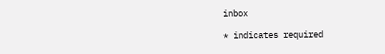inbox

* indicates required